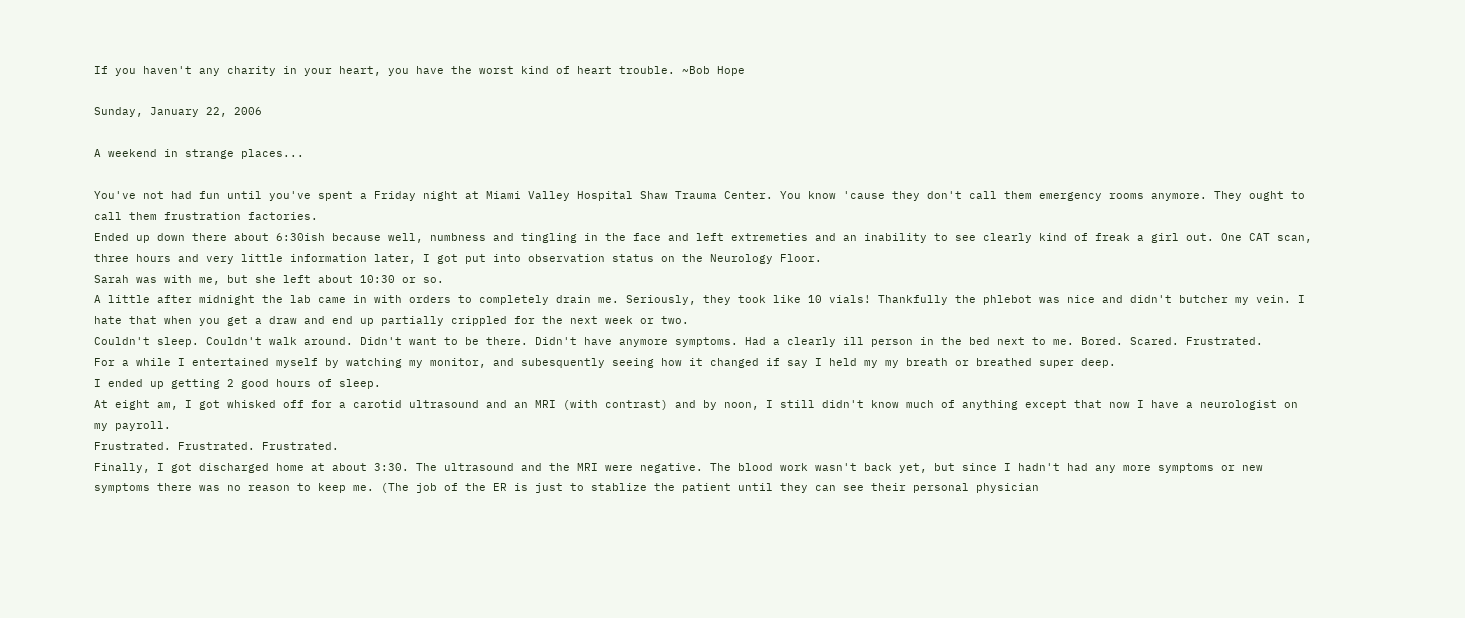If you haven't any charity in your heart, you have the worst kind of heart trouble. ~Bob Hope

Sunday, January 22, 2006

A weekend in strange places...

You've not had fun until you've spent a Friday night at Miami Valley Hospital Shaw Trauma Center. You know 'cause they don't call them emergency rooms anymore. They ought to call them frustration factories.
Ended up down there about 6:30ish because well, numbness and tingling in the face and left extremeties and an inability to see clearly kind of freak a girl out. One CAT scan, three hours and very little information later, I got put into observation status on the Neurology Floor.
Sarah was with me, but she left about 10:30 or so.
A little after midnight the lab came in with orders to completely drain me. Seriously, they took like 10 vials! Thankfully the phlebot was nice and didn't butcher my vein. I hate that when you get a draw and end up partially crippled for the next week or two.
Couldn't sleep. Couldn't walk around. Didn't want to be there. Didn't have anymore symptoms. Had a clearly ill person in the bed next to me. Bored. Scared. Frustrated.
For a while I entertained myself by watching my monitor, and subesquently seeing how it changed if say I held my my breath or breathed super deep.
I ended up getting 2 good hours of sleep.
At eight am, I got whisked off for a carotid ultrasound and an MRI (with contrast) and by noon, I still didn't know much of anything except that now I have a neurologist on my payroll.
Frustrated. Frustrated. Frustrated.
Finally, I got discharged home at about 3:30. The ultrasound and the MRI were negative. The blood work wasn't back yet, but since I hadn't had any more symptoms or new symptoms there was no reason to keep me. (The job of the ER is just to stablize the patient until they can see their personal physician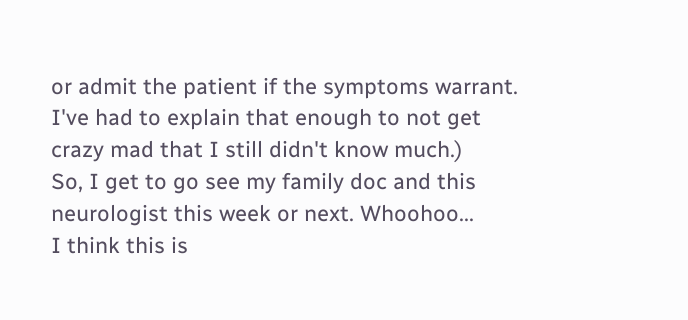or admit the patient if the symptoms warrant. I've had to explain that enough to not get crazy mad that I still didn't know much.)
So, I get to go see my family doc and this neurologist this week or next. Whoohoo...
I think this is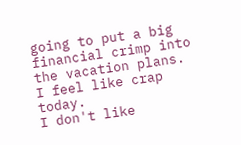going to put a big financial crimp into the vacation plans.
I feel like crap today.
I don't like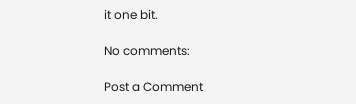it one bit.

No comments:

Post a Comment